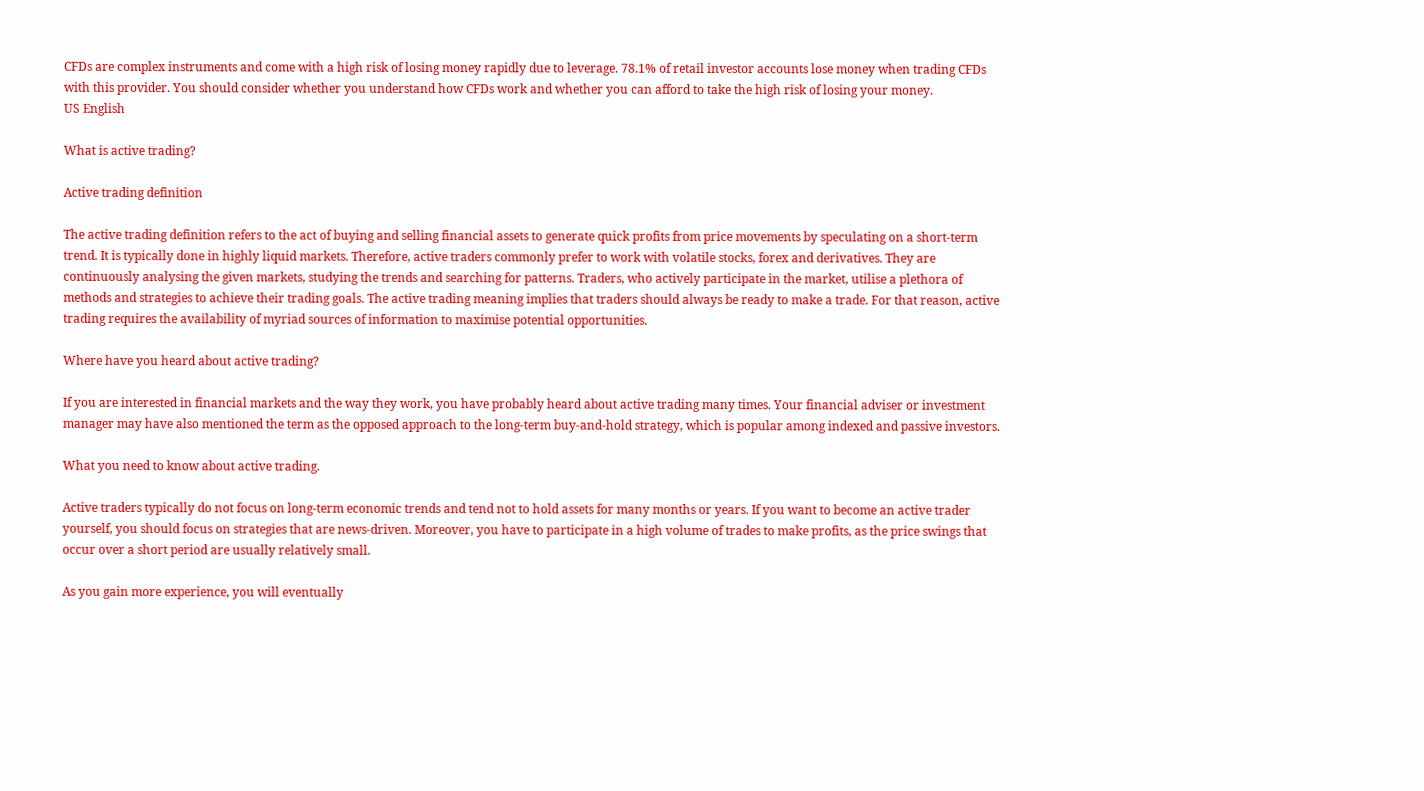CFDs are complex instruments and come with a high risk of losing money rapidly due to leverage. 78.1% of retail investor accounts lose money when trading CFDs with this provider. You should consider whether you understand how CFDs work and whether you can afford to take the high risk of losing your money.
US English

What is active trading?

Active trading definition

The active trading definition refers to the act of buying and selling financial assets to generate quick profits from price movements by speculating on a short-term trend. It is typically done in highly liquid markets. Therefore, active traders commonly prefer to work with volatile stocks, forex and derivatives. They are continuously analysing the given markets, studying the trends and searching for patterns. Traders, who actively participate in the market, utilise a plethora of methods and strategies to achieve their trading goals. The active trading meaning implies that traders should always be ready to make a trade. For that reason, active trading requires the availability of myriad sources of information to maximise potential opportunities.

Where have you heard about active trading?

If you are interested in financial markets and the way they work, you have probably heard about active trading many times. Your financial adviser or investment manager may have also mentioned the term as the opposed approach to the long-term buy-and-hold strategy, which is popular among indexed and passive investors.

What you need to know about active trading.

Active traders typically do not focus on long-term economic trends and tend not to hold assets for many months or years. If you want to become an active trader yourself, you should focus on strategies that are news-driven. Moreover, you have to participate in a high volume of trades to make profits, as the price swings that occur over a short period are usually relatively small.

As you gain more experience, you will eventually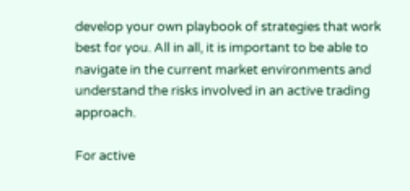develop your own playbook of strategies that work best for you. All in all, it is important to be able to navigate in the current market environments and understand the risks involved in an active trading approach.

For active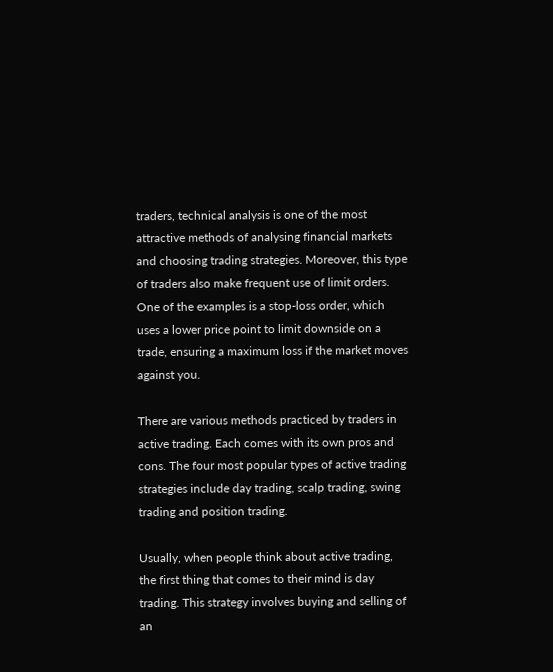traders, technical analysis is one of the most attractive methods of analysing financial markets and choosing trading strategies. Moreover, this type of traders also make frequent use of limit orders. One of the examples is a stop-loss order, which uses a lower price point to limit downside on a trade, ensuring a maximum loss if the market moves against you.

There are various methods practiced by traders in active trading. Each comes with its own pros and cons. The four most popular types of active trading strategies include day trading, scalp trading, swing trading and position trading.

Usually, when people think about active trading, the first thing that comes to their mind is day trading. This strategy involves buying and selling of an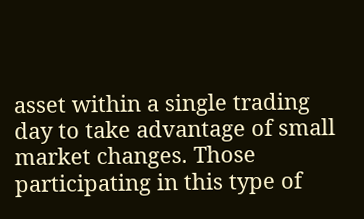asset within a single trading day to take advantage of small market changes. Those participating in this type of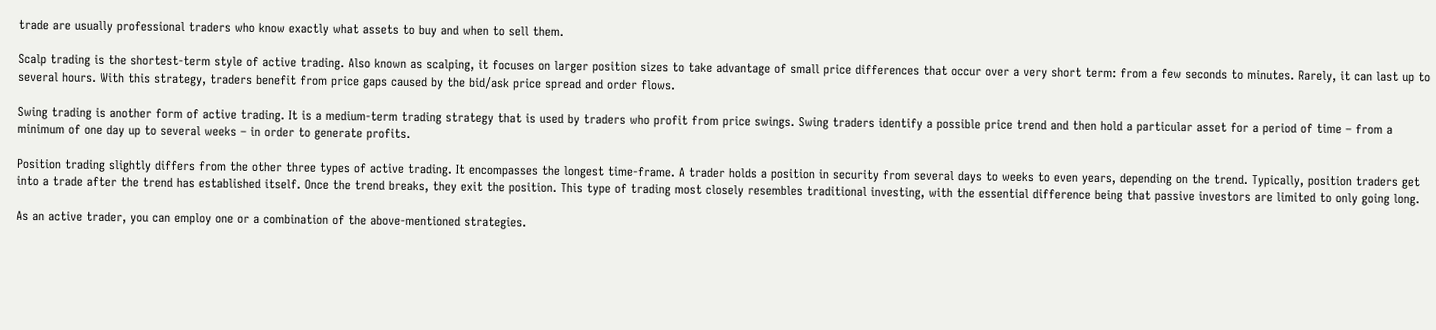trade are usually professional traders who know exactly what assets to buy and when to sell them.

Scalp trading is the shortest-term style of active trading. Also known as scalping, it focuses on larger position sizes to take advantage of small price differences that occur over a very short term: from a few seconds to minutes. Rarely, it can last up to several hours. With this strategy, traders benefit from price gaps caused by the bid/ask price spread and order flows.

Swing trading is another form of active trading. It is a medium-term trading strategy that is used by traders who profit from price swings. Swing traders identify a possible price trend and then hold a particular asset for a period of time – from a minimum of one day up to several weeks – in order to generate profits.

Position trading slightly differs from the other three types of active trading. It encompasses the longest time-frame. A trader holds a position in security from several days to weeks to even years, depending on the trend. Typically, position traders get into a trade after the trend has established itself. Once the trend breaks, they exit the position. This type of trading most closely resembles traditional investing, with the essential difference being that passive investors are limited to only going long.

As an active trader, you can employ one or a combination of the above-mentioned strategies.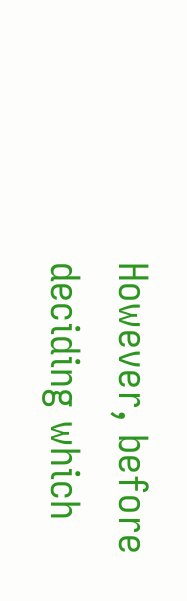However, before deciding which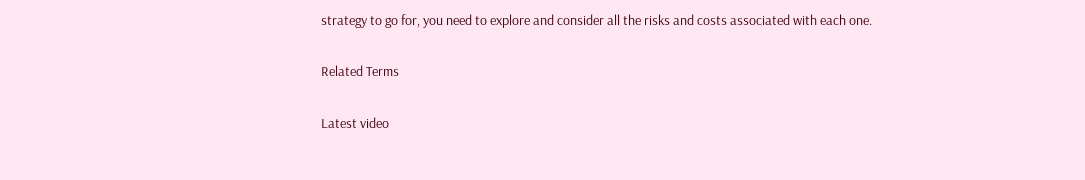strategy to go for, you need to explore and consider all the risks and costs associated with each one.

Related Terms

Latest video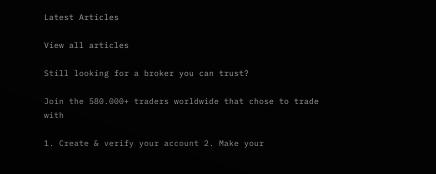Latest Articles

View all articles

Still looking for a broker you can trust?

Join the 580.000+ traders worldwide that chose to trade with

1. Create & verify your account 2. Make your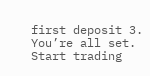first deposit 3. You’re all set. Start trading